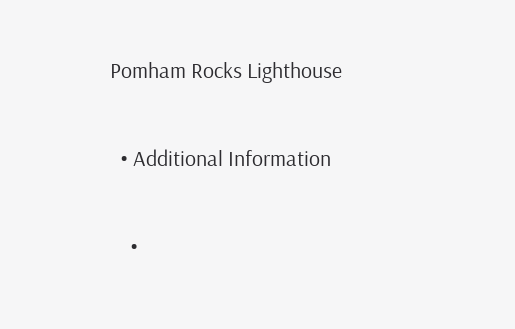Pomham Rocks Lighthouse

  • Additional Information

    •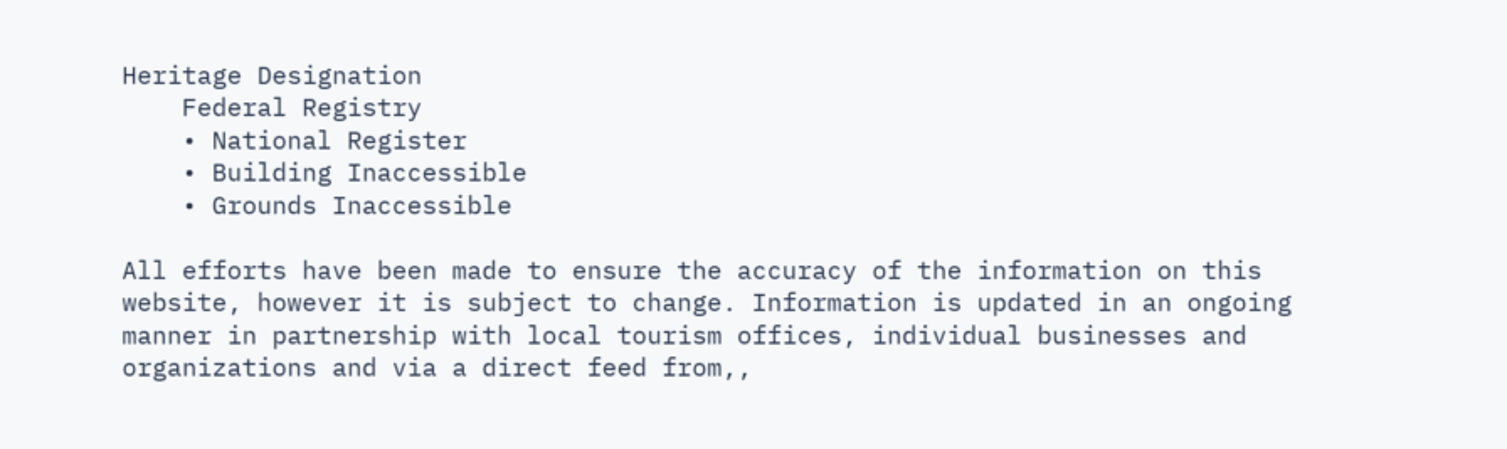Heritage Designation
    Federal Registry
    • National Register
    • Building Inaccessible
    • Grounds Inaccessible

All efforts have been made to ensure the accuracy of the information on this website, however it is subject to change. Information is updated in an ongoing manner in partnership with local tourism offices, individual businesses and organizations and via a direct feed from,,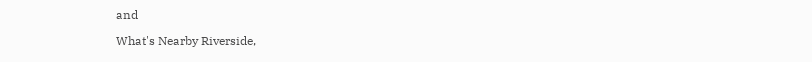and

What's Nearby Riverside,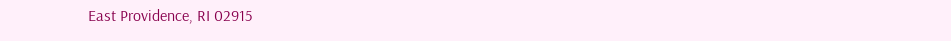East Providence, RI 02915